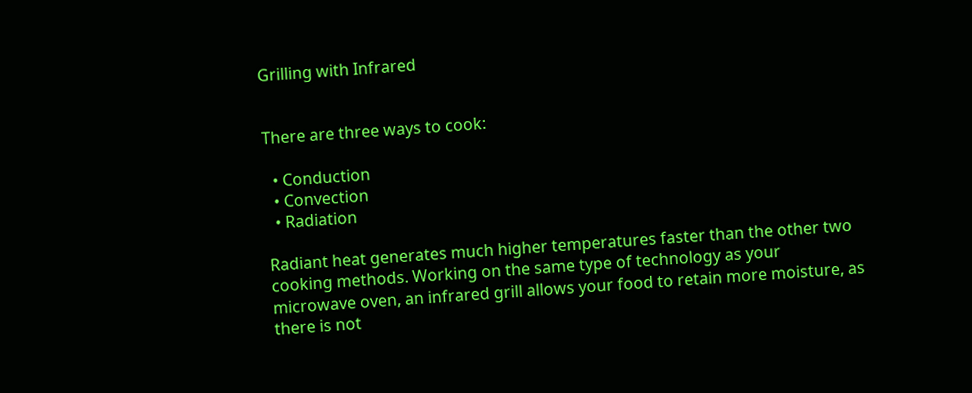Grilling with Infrared


There are three ways to cook:

  • Conduction
  • Convection
  • Radiation

Radiant heat generates much higher temperatures faster than the other two cooking methods. Working on the same type of technology as your microwave oven, an infrared grill allows your food to retain more moisture, as there is not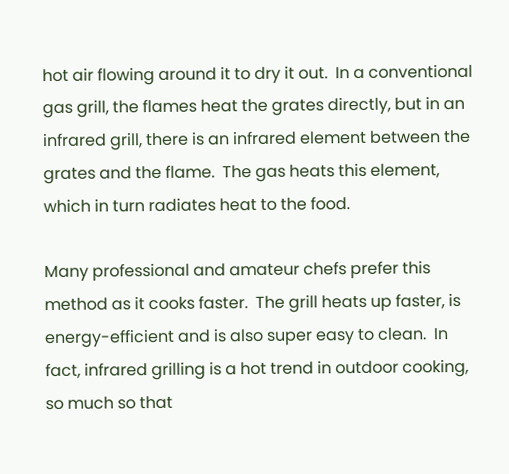hot air flowing around it to dry it out.  In a conventional gas grill, the flames heat the grates directly, but in an infrared grill, there is an infrared element between the grates and the flame.  The gas heats this element, which in turn radiates heat to the food.

Many professional and amateur chefs prefer this method as it cooks faster.  The grill heats up faster, is energy-efficient and is also super easy to clean.  In fact, infrared grilling is a hot trend in outdoor cooking, so much so that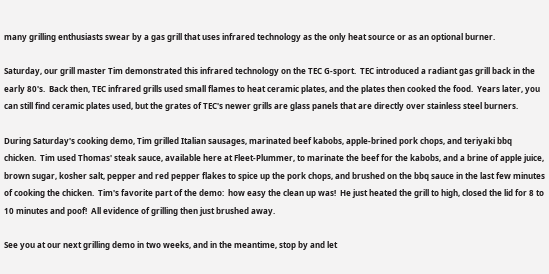many grilling enthusiasts swear by a gas grill that uses infrared technology as the only heat source or as an optional burner.

Saturday, our grill master Tim demonstrated this infrared technology on the TEC G-sport.  TEC introduced a radiant gas grill back in the early 80's.  Back then, TEC infrared grills used small flames to heat ceramic plates, and the plates then cooked the food.  Years later, you can still find ceramic plates used, but the grates of TEC's newer grills are glass panels that are directly over stainless steel burners.

During Saturday's cooking demo, Tim grilled Italian sausages, marinated beef kabobs, apple-brined pork chops, and teriyaki bbq chicken.  Tim used Thomas' steak sauce, available here at Fleet-Plummer, to marinate the beef for the kabobs, and a brine of apple juice, brown sugar, kosher salt, pepper and red pepper flakes to spice up the pork chops, and brushed on the bbq sauce in the last few minutes of cooking the chicken.  Tim's favorite part of the demo:  how easy the clean up was!  He just heated the grill to high, closed the lid for 8 to 10 minutes and poof!  All evidence of grilling then just brushed away.

See you at our next grilling demo in two weeks, and in the meantime, stop by and let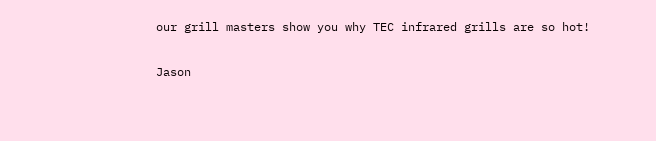our grill masters show you why TEC infrared grills are so hot!

Jason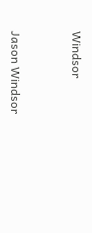Windsor


Jason Windsor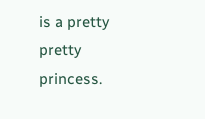is a pretty pretty princess.